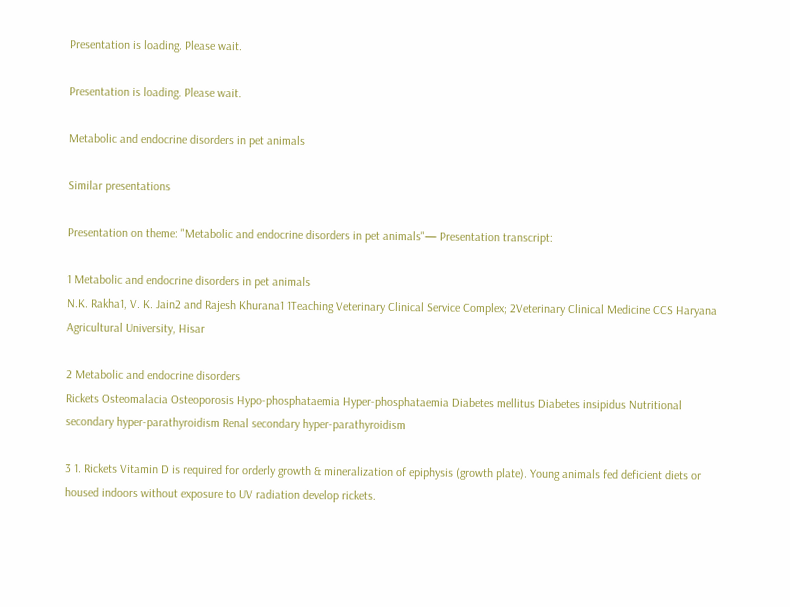Presentation is loading. Please wait.

Presentation is loading. Please wait.

Metabolic and endocrine disorders in pet animals

Similar presentations

Presentation on theme: "Metabolic and endocrine disorders in pet animals"— Presentation transcript:

1 Metabolic and endocrine disorders in pet animals
N.K. Rakha1, V. K. Jain2 and Rajesh Khurana1 1Teaching Veterinary Clinical Service Complex; 2Veterinary Clinical Medicine CCS Haryana Agricultural University, Hisar

2 Metabolic and endocrine disorders
Rickets Osteomalacia Osteoporosis Hypo-phosphataemia Hyper-phosphataemia Diabetes mellitus Diabetes insipidus Nutritional secondary hyper-parathyroidism Renal secondary hyper-parathyroidism

3 1. Rickets Vitamin D is required for orderly growth & mineralization of epiphysis (growth plate). Young animals fed deficient diets or housed indoors without exposure to UV radiation develop rickets.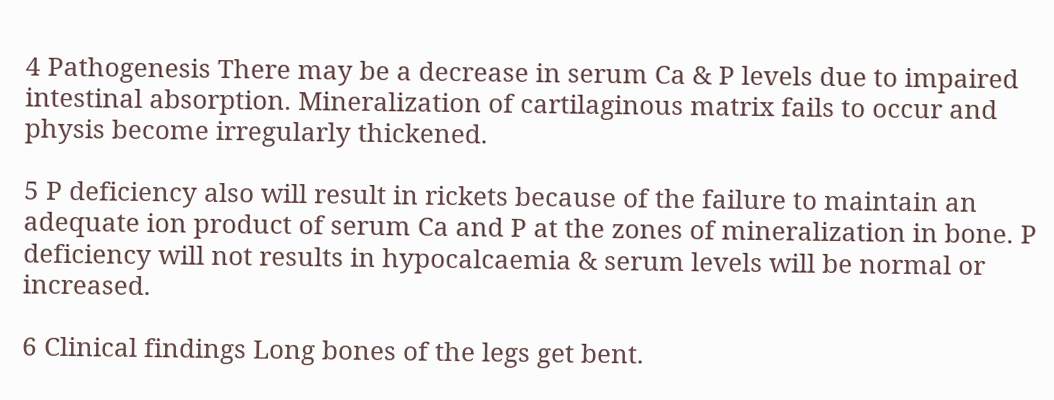4 Pathogenesis There may be a decrease in serum Ca & P levels due to impaired intestinal absorption. Mineralization of cartilaginous matrix fails to occur and physis become irregularly thickened.

5 P deficiency also will result in rickets because of the failure to maintain an adequate ion product of serum Ca and P at the zones of mineralization in bone. P deficiency will not results in hypocalcaemia & serum levels will be normal or increased.

6 Clinical findings Long bones of the legs get bent.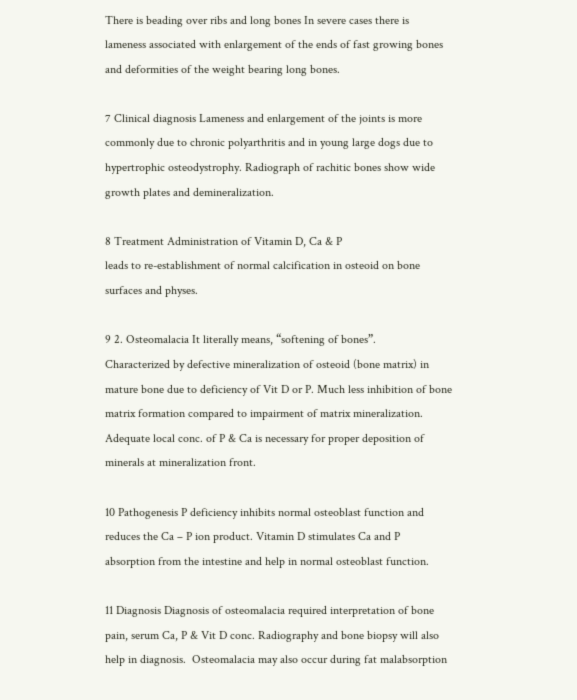There is beading over ribs and long bones In severe cases there is lameness associated with enlargement of the ends of fast growing bones and deformities of the weight bearing long bones.

7 Clinical diagnosis Lameness and enlargement of the joints is more commonly due to chronic polyarthritis and in young large dogs due to hypertrophic osteodystrophy. Radiograph of rachitic bones show wide growth plates and demineralization.

8 Treatment Administration of Vitamin D, Ca & P
leads to re-establishment of normal calcification in osteoid on bone surfaces and physes.

9 2. Osteomalacia It literally means, “softening of bones”.
Characterized by defective mineralization of osteoid (bone matrix) in mature bone due to deficiency of Vit D or P. Much less inhibition of bone matrix formation compared to impairment of matrix mineralization. Adequate local conc. of P & Ca is necessary for proper deposition of minerals at mineralization front.

10 Pathogenesis P deficiency inhibits normal osteoblast function and reduces the Ca – P ion product. Vitamin D stimulates Ca and P absorption from the intestine and help in normal osteoblast function.

11 Diagnosis Diagnosis of osteomalacia required interpretation of bone pain, serum Ca, P & Vit D conc. Radiography and bone biopsy will also help in diagnosis.  Osteomalacia may also occur during fat malabsorption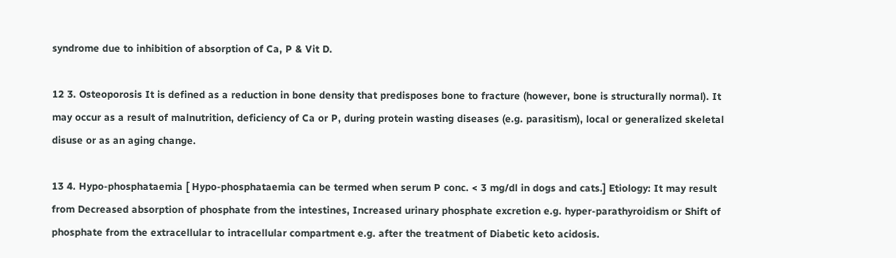syndrome due to inhibition of absorption of Ca, P & Vit D.

12 3. Osteoporosis It is defined as a reduction in bone density that predisposes bone to fracture (however, bone is structurally normal). It may occur as a result of malnutrition, deficiency of Ca or P, during protein wasting diseases (e.g. parasitism), local or generalized skeletal disuse or as an aging change.

13 4. Hypo-phosphataemia [ Hypo-phosphataemia can be termed when serum P conc. < 3 mg/dl in dogs and cats.] Etiology: It may result from Decreased absorption of phosphate from the intestines, Increased urinary phosphate excretion e.g. hyper-parathyroidism or Shift of phosphate from the extracellular to intracellular compartment e.g. after the treatment of Diabetic keto acidosis.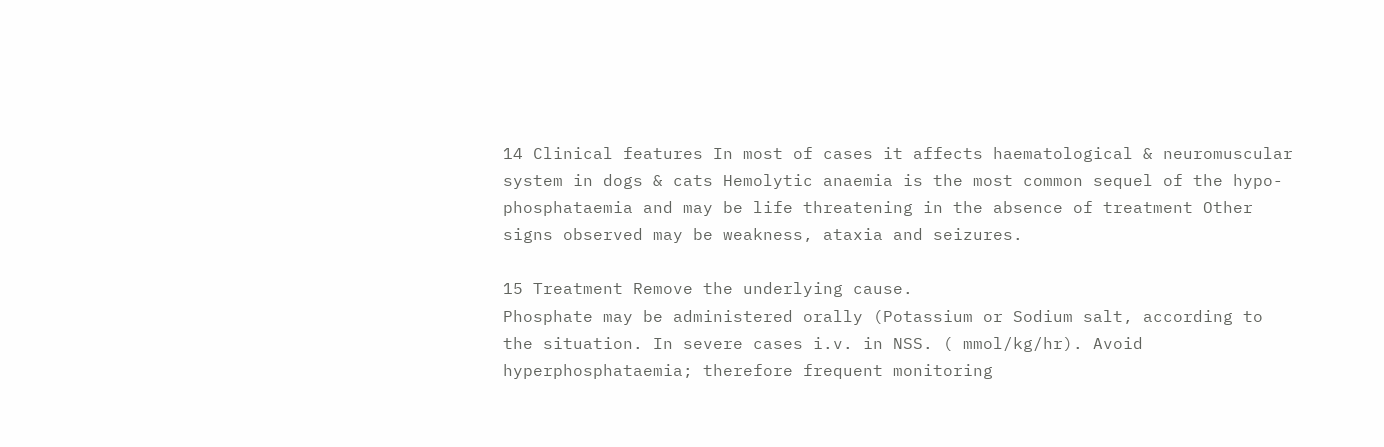14 Clinical features In most of cases it affects haematological & neuromuscular system in dogs & cats Hemolytic anaemia is the most common sequel of the hypo-phosphataemia and may be life threatening in the absence of treatment Other signs observed may be weakness, ataxia and seizures.

15 Treatment Remove the underlying cause.
Phosphate may be administered orally (Potassium or Sodium salt, according to the situation. In severe cases i.v. in NSS. ( mmol/kg/hr). Avoid hyperphosphataemia; therefore frequent monitoring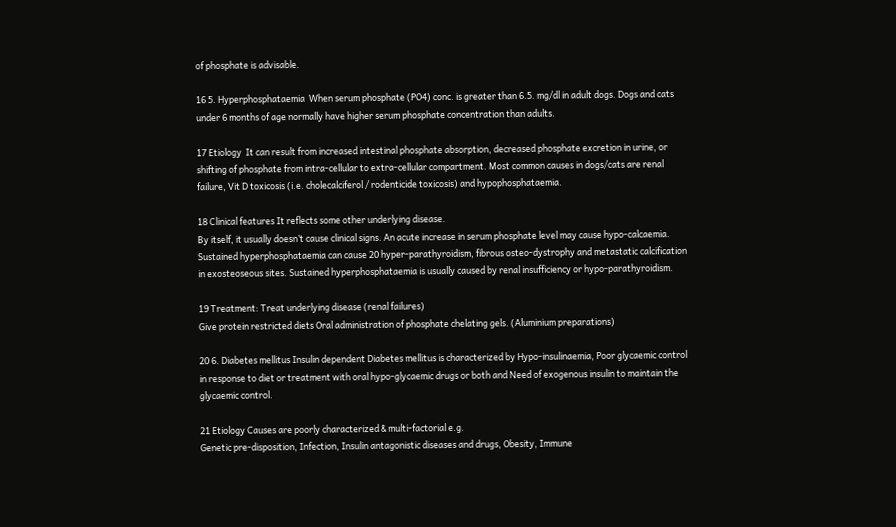of phosphate is advisable.

16 5. Hyperphosphataemia  When serum phosphate (PO4) conc. is greater than 6.5. mg/dl in adult dogs. Dogs and cats under 6 months of age normally have higher serum phosphate concentration than adults.

17 Etiology  It can result from increased intestinal phosphate absorption, decreased phosphate excretion in urine, or shifting of phosphate from intra-cellular to extra-cellular compartment. Most common causes in dogs/cats are renal failure, Vit D toxicosis (i.e. cholecalciferol / rodenticide toxicosis) and hypophosphataemia.

18 Clinical features It reflects some other underlying disease.
By itself, it usually doesn’t cause clinical signs. An acute increase in serum phosphate level may cause hypo-calcaemia. Sustained hyperphosphataemia can cause 20 hyper-parathyroidism, fibrous osteo-dystrophy and metastatic calcification in exosteoseous sites. Sustained hyperphosphataemia is usually caused by renal insufficiency or hypo-parathyroidism.

19 Treatment: Treat underlying disease (renal failures)
Give protein restricted diets Oral administration of phosphate chelating gels. (Aluminium preparations)

20 6. Diabetes mellitus Insulin dependent Diabetes mellitus is characterized by Hypo-insulinaemia, Poor glycaemic control in response to diet or treatment with oral hypo-glycaemic drugs or both and Need of exogenous insulin to maintain the glycaemic control.

21 Etiology Causes are poorly characterized & multi-factorial e.g.
Genetic pre-disposition, Infection, Insulin antagonistic diseases and drugs, Obesity, Immune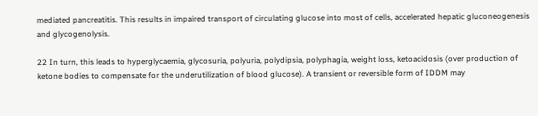mediated pancreatitis. This results in impaired transport of circulating glucose into most of cells, accelerated hepatic gluconeogenesis and glycogenolysis.

22 In turn, this leads to hyperglycaemia, glycosuria, polyuria, polydipsia, polyphagia, weight loss, ketoacidosis (over production of ketone bodies to compensate for the underutilization of blood glucose). A transient or reversible form of IDDM may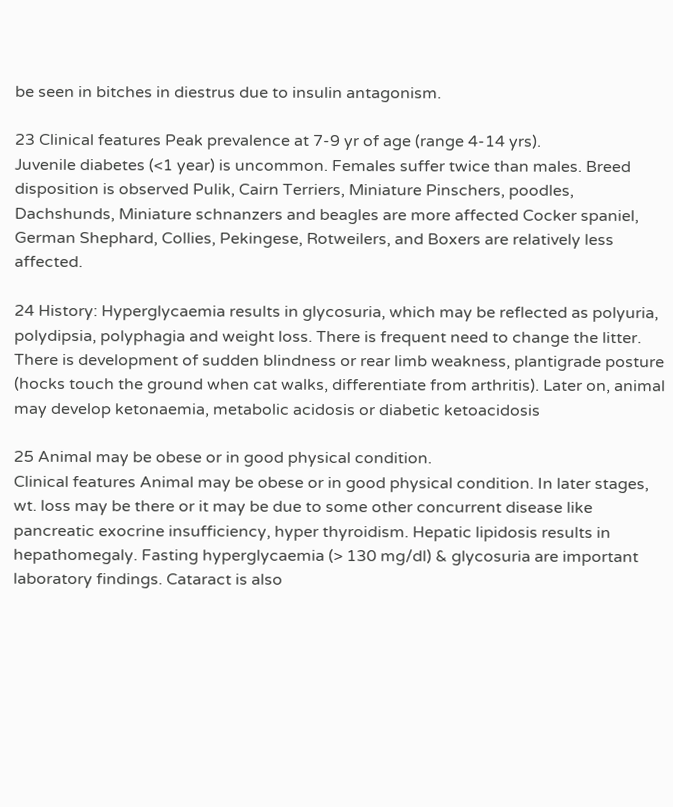be seen in bitches in diestrus due to insulin antagonism.

23 Clinical features Peak prevalence at 7-9 yr of age (range 4-14 yrs).
Juvenile diabetes (<1 year) is uncommon. Females suffer twice than males. Breed disposition is observed Pulik, Cairn Terriers, Miniature Pinschers, poodles, Dachshunds, Miniature schnanzers and beagles are more affected Cocker spaniel, German Shephard, Collies, Pekingese, Rotweilers, and Boxers are relatively less affected.

24 History: Hyperglycaemia results in glycosuria, which may be reflected as polyuria, polydipsia, polyphagia and weight loss. There is frequent need to change the litter. There is development of sudden blindness or rear limb weakness, plantigrade posture (hocks touch the ground when cat walks, differentiate from arthritis). Later on, animal may develop ketonaemia, metabolic acidosis or diabetic ketoacidosis

25 Animal may be obese or in good physical condition.
Clinical features Animal may be obese or in good physical condition. In later stages, wt. loss may be there or it may be due to some other concurrent disease like pancreatic exocrine insufficiency, hyper thyroidism. Hepatic lipidosis results in hepathomegaly. Fasting hyperglycaemia (> 130 mg/dl) & glycosuria are important laboratory findings. Cataract is also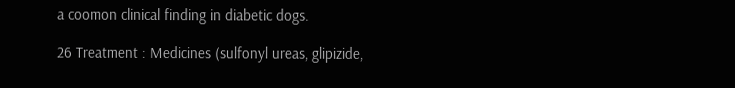a coomon clinical finding in diabetic dogs.

26 Treatment : Medicines (sulfonyl ureas, glipizide,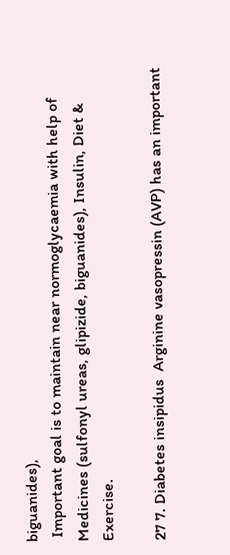biguanides),
 Important goal is to maintain near normoglycaemia with help of Medicines (sulfonyl ureas, glipizide, biguanides), Insulin, Diet & Exercise.

27 7. Diabetes insipidus  Arginine vasopressin (AVP) has an important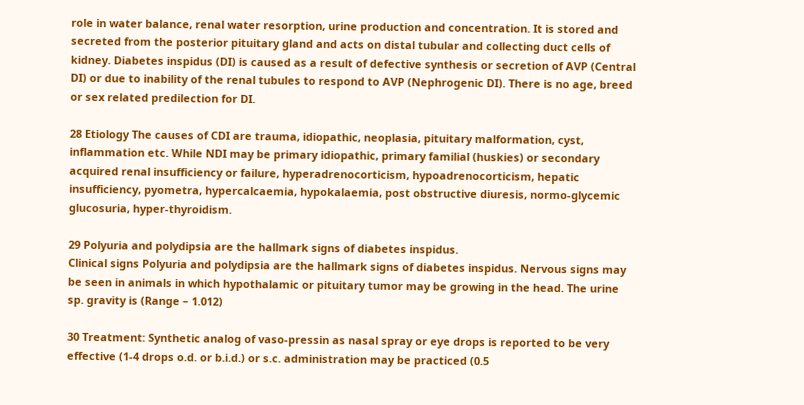role in water balance, renal water resorption, urine production and concentration. It is stored and secreted from the posterior pituitary gland and acts on distal tubular and collecting duct cells of kidney. Diabetes inspidus (DI) is caused as a result of defective synthesis or secretion of AVP (Central DI) or due to inability of the renal tubules to respond to AVP (Nephrogenic DI). There is no age, breed or sex related predilection for DI.

28 Etiology The causes of CDI are trauma, idiopathic, neoplasia, pituitary malformation, cyst, inflammation etc. While NDI may be primary idiopathic, primary familial (huskies) or secondary acquired renal insufficiency or failure, hyperadrenocorticism, hypoadrenocorticism, hepatic insufficiency, pyometra, hypercalcaemia, hypokalaemia, post obstructive diuresis, normo-glycemic glucosuria, hyper-thyroidism.

29 Polyuria and polydipsia are the hallmark signs of diabetes inspidus.
Clinical signs Polyuria and polydipsia are the hallmark signs of diabetes inspidus. Nervous signs may be seen in animals in which hypothalamic or pituitary tumor may be growing in the head. The urine sp. gravity is (Range – 1.012)

30 Treatment: Synthetic analog of vaso-pressin as nasal spray or eye drops is reported to be very effective (1-4 drops o.d. or b.i.d.) or s.c. administration may be practiced (0.5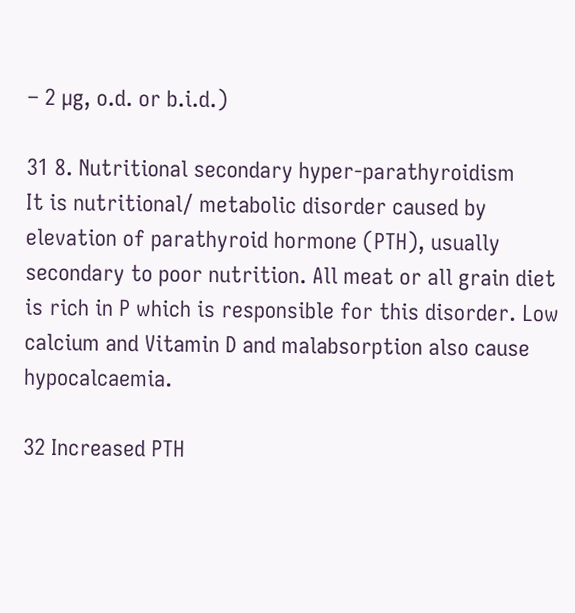– 2 µg, o.d. or b.i.d.)

31 8. Nutritional secondary hyper-parathyroidism
It is nutritional/ metabolic disorder caused by elevation of parathyroid hormone (PTH), usually secondary to poor nutrition. All meat or all grain diet is rich in P which is responsible for this disorder. Low calcium and Vitamin D and malabsorption also cause hypocalcaemia.

32 Increased PTH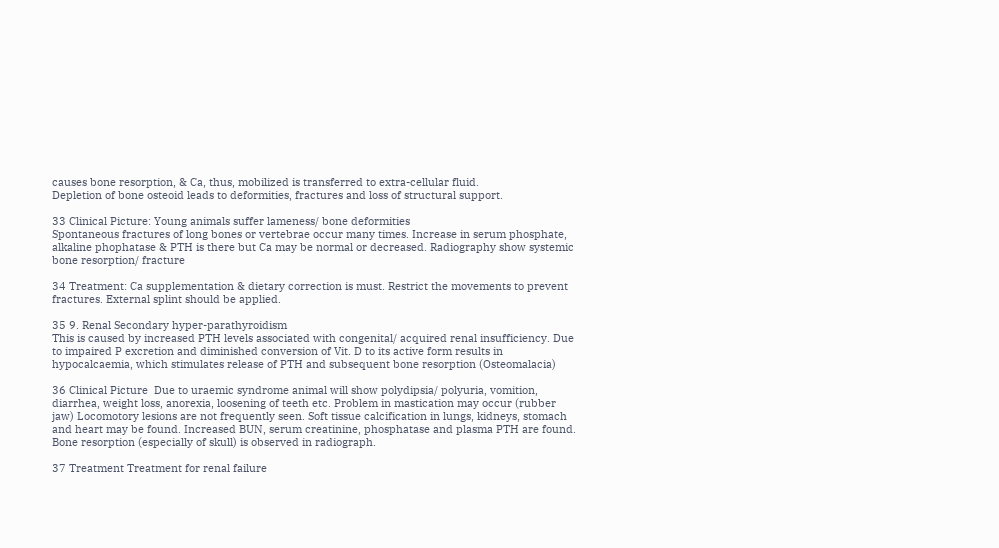causes bone resorption, & Ca, thus, mobilized is transferred to extra-cellular fluid.
Depletion of bone osteoid leads to deformities, fractures and loss of structural support.

33 Clinical Picture: Young animals suffer lameness/ bone deformities
Spontaneous fractures of long bones or vertebrae occur many times. Increase in serum phosphate, alkaline phophatase & PTH is there but Ca may be normal or decreased. Radiography show systemic bone resorption/ fracture

34 Treatment: Ca supplementation & dietary correction is must. Restrict the movements to prevent fractures. External splint should be applied.

35 9. Renal Secondary hyper-parathyroidism
This is caused by increased PTH levels associated with congenital/ acquired renal insufficiency. Due to impaired P excretion and diminished conversion of Vit. D to its active form results in hypocalcaemia, which stimulates release of PTH and subsequent bone resorption (Osteomalacia)

36 Clinical Picture  Due to uraemic syndrome animal will show polydipsia/ polyuria, vomition, diarrhea, weight loss, anorexia, loosening of teeth etc. Problem in mastication may occur (rubber jaw) Locomotory lesions are not frequently seen. Soft tissue calcification in lungs, kidneys, stomach and heart may be found. Increased BUN, serum creatinine, phosphatase and plasma PTH are found. Bone resorption (especially of skull) is observed in radiograph.

37 Treatment Treatment for renal failure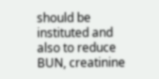should be instituted and also to reduce BUN, creatinine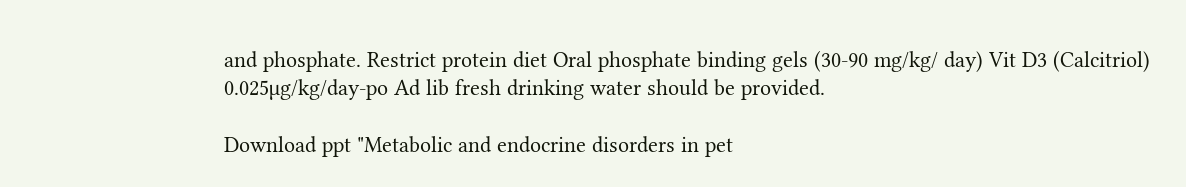and phosphate. Restrict protein diet Oral phosphate binding gels (30-90 mg/kg/ day) Vit D3 (Calcitriol) 0.025µg/kg/day-po Ad lib fresh drinking water should be provided.

Download ppt "Metabolic and endocrine disorders in pet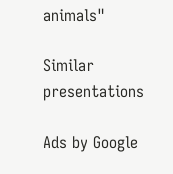animals"

Similar presentations

Ads by Google